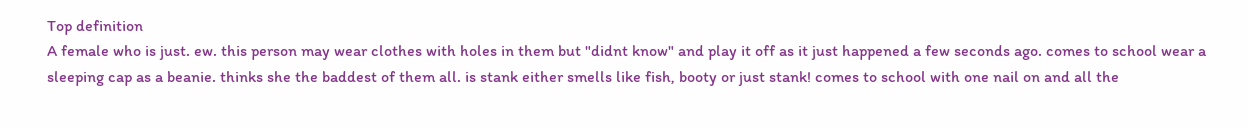Top definition
A female who is just. ew. this person may wear clothes with holes in them but "didnt know" and play it off as it just happened a few seconds ago. comes to school wear a sleeping cap as a beanie. thinks she the baddest of them all. is stank either smells like fish, booty or just stank! comes to school with one nail on and all the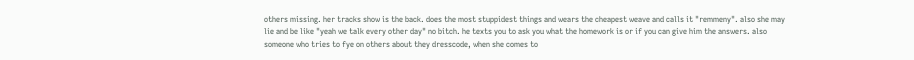others missing. her tracks show is the back. does the most stuppidest things and wears the cheapest weave and calls it "remmeny". also she may lie and be like "yeah we talk every other day" no bitch. he texts you to ask you what the homework is or if you can give him the answers. also someone who tries to fye on others about they dresscode, when she comes to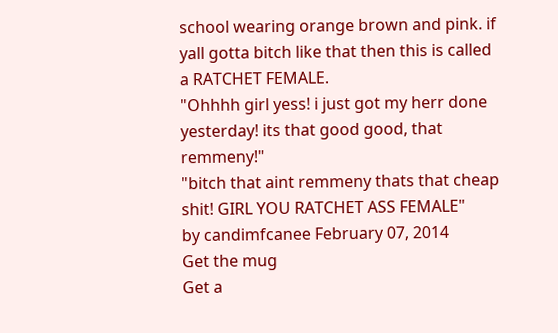school wearing orange brown and pink. if yall gotta bitch like that then this is called a RATCHET FEMALE.
"Ohhhh girl yess! i just got my herr done yesterday! its that good good, that remmeny!"
"bitch that aint remmeny thats that cheap shit! GIRL YOU RATCHET ASS FEMALE"
by candimfcanee February 07, 2014
Get the mug
Get a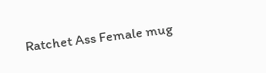Ratchet Ass Female mug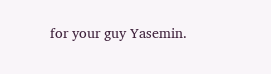for your guy Yasemin.